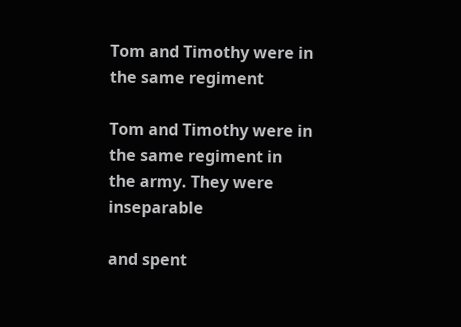Tom and Timothy were in the same regiment

Tom and Timothy were in the same regiment in the army. They were inseparable

and spent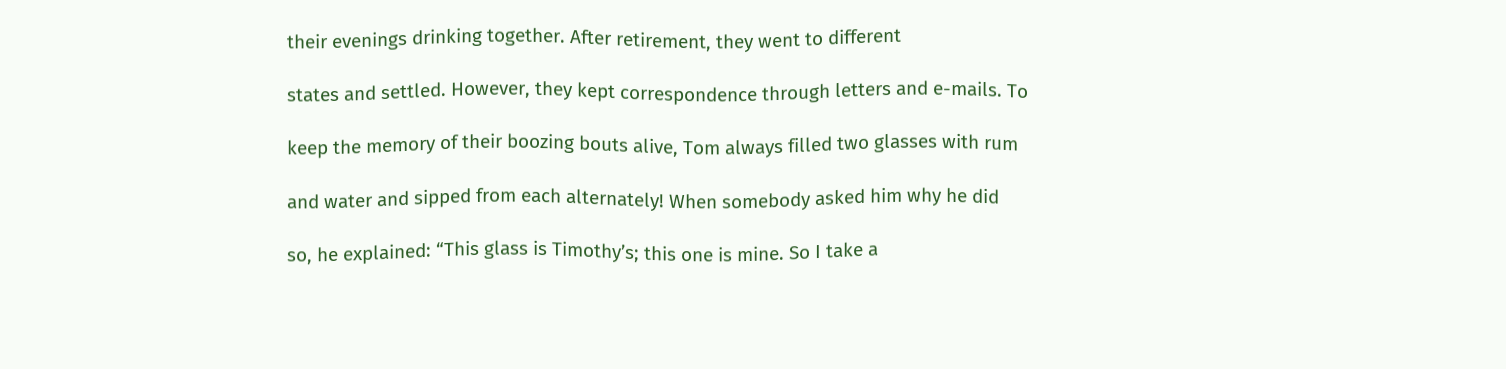their evenings drinking together. After retirement, they went to different

states and settled. However, they kept correspondence through letters and e-mails. To

keep the memory of their boozing bouts alive, Tom always filled two glasses with rum

and water and sipped from each alternately! When somebody asked him why he did

so, he explained: “This glass is Timothy’s; this one is mine. So I take a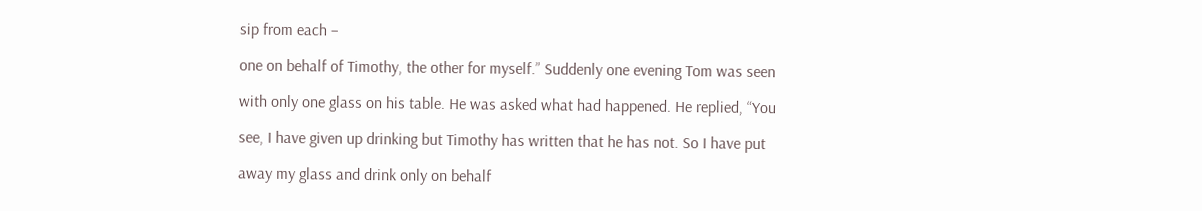sip from each –

one on behalf of Timothy, the other for myself.” Suddenly one evening Tom was seen

with only one glass on his table. He was asked what had happened. He replied, “You

see, I have given up drinking but Timothy has written that he has not. So I have put

away my glass and drink only on behalf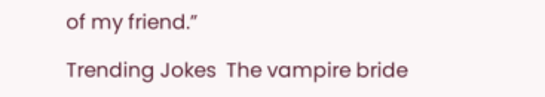of my friend.”

Trending Jokes  The vampire bride